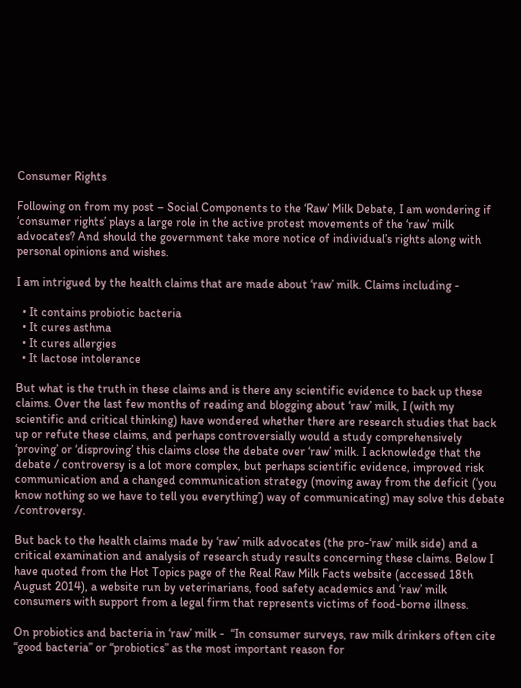Consumer Rights

Following on from my post – Social Components to the ‘Raw’ Milk Debate, I am wondering if ‘consumer rights’ plays a large role in the active protest movements of the ‘raw’ milk advocates? And should the government take more notice of individual’s rights along with personal opinions and wishes.

I am intrigued by the health claims that are made about ‘raw’ milk. Claims including -

  • It contains probiotic bacteria
  • It cures asthma
  • It cures allergies
  • It lactose intolerance

But what is the truth in these claims and is there any scientific evidence to back up these claims. Over the last few months of reading and blogging about ‘raw’ milk, I (with my scientific and critical thinking) have wondered whether there are research studies that back up or refute these claims, and perhaps controversially would a study comprehensively ‘proving’ or ‘disproving’ this claims close the debate over ‘raw’ milk. I acknowledge that the debate / controversy is a lot more complex, but perhaps scientific evidence, improved risk communication and a changed communication strategy (moving away from the deficit (‘you know nothing so we have to tell you everything’) way of communicating) may solve this debate /controversy.

But back to the health claims made by ‘raw’ milk advocates (the pro-‘raw’ milk side) and a critical examination and analysis of research study results concerning these claims. Below I have quoted from the Hot Topics page of the Real Raw Milk Facts website (accessed 18th August 2014), a website run by veterinarians, food safety academics and ‘raw’ milk consumers with support from a legal firm that represents victims of food-borne illness.

On probiotics and bacteria in ‘raw’ milk -  “In consumer surveys, raw milk drinkers often cite “good bacteria” or “probiotics” as the most important reason for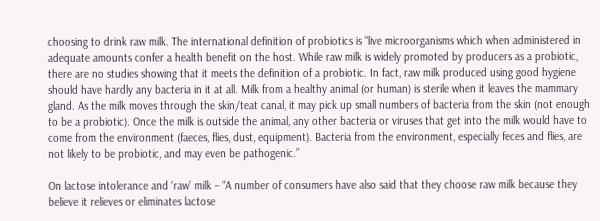choosing to drink raw milk. The international definition of probiotics is “live microorganisms which when administered in adequate amounts confer a health benefit on the host. While raw milk is widely promoted by producers as a probiotic, there are no studies showing that it meets the definition of a probiotic. In fact, raw milk produced using good hygiene should have hardly any bacteria in it at all. Milk from a healthy animal (or human) is sterile when it leaves the mammary gland. As the milk moves through the skin/teat canal, it may pick up small numbers of bacteria from the skin (not enough to be a probiotic). Once the milk is outside the animal, any other bacteria or viruses that get into the milk would have to come from the environment (faeces, flies, dust, equipment). Bacteria from the environment, especially feces and flies, are not likely to be probiotic, and may even be pathogenic.”

On lactose intolerance and ‘raw’ milk – “A number of consumers have also said that they choose raw milk because they believe it relieves or eliminates lactose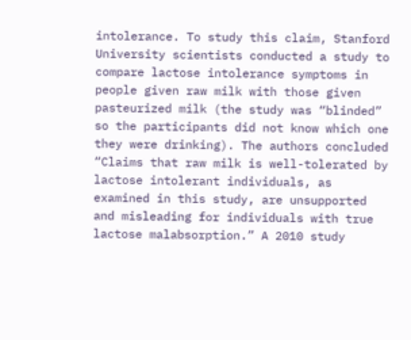intolerance. To study this claim, Stanford University scientists conducted a study to compare lactose intolerance symptoms in people given raw milk with those given pasteurized milk (the study was “blinded” so the participants did not know which one they were drinking). The authors concluded “Claims that raw milk is well-tolerated by lactose intolerant individuals, as examined in this study, are unsupported and misleading for individuals with true lactose malabsorption.” A 2010 study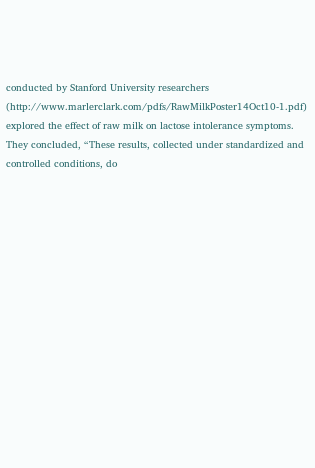conducted by Stanford University researchers (http://www.marlerclark.com/pdfs/RawMilkPoster14Oct10-1.pdf) explored the effect of raw milk on lactose intolerance symptoms. They concluded, “These results, collected under standardized and controlled conditions, do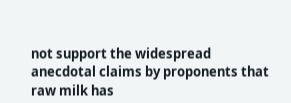not support the widespread anecdotal claims by proponents that raw milk has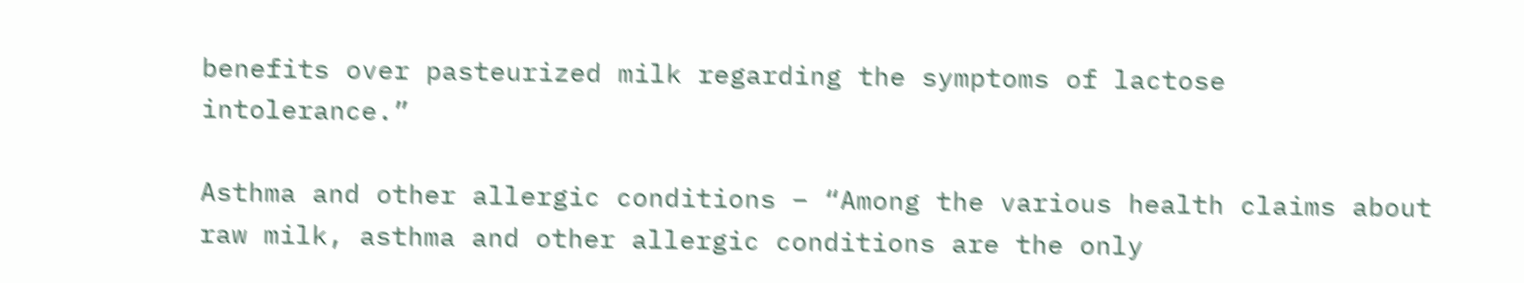benefits over pasteurized milk regarding the symptoms of lactose intolerance.”

Asthma and other allergic conditions – “Among the various health claims about raw milk, asthma and other allergic conditions are the only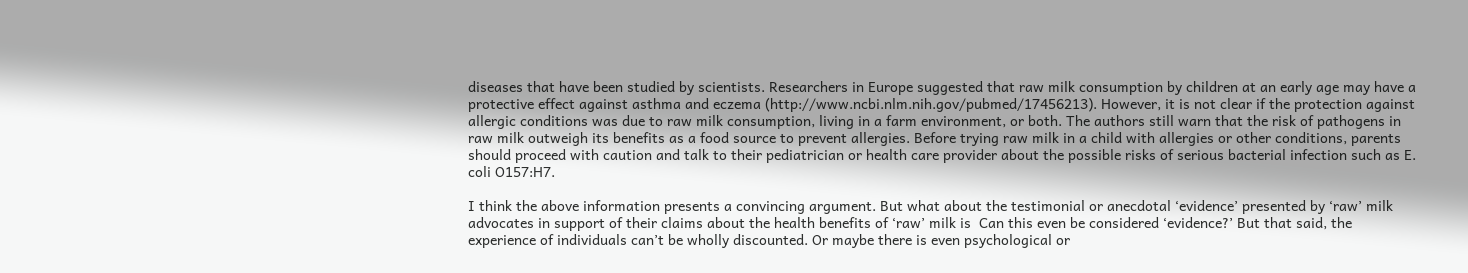diseases that have been studied by scientists. Researchers in Europe suggested that raw milk consumption by children at an early age may have a protective effect against asthma and eczema (http://www.ncbi.nlm.nih.gov/pubmed/17456213). However, it is not clear if the protection against allergic conditions was due to raw milk consumption, living in a farm environment, or both. The authors still warn that the risk of pathogens in raw milk outweigh its benefits as a food source to prevent allergies. Before trying raw milk in a child with allergies or other conditions, parents should proceed with caution and talk to their pediatrician or health care provider about the possible risks of serious bacterial infection such as E. coli O157:H7.

I think the above information presents a convincing argument. But what about the testimonial or anecdotal ‘evidence’ presented by ‘raw’ milk advocates in support of their claims about the health benefits of ‘raw’ milk is  Can this even be considered ‘evidence?’ But that said, the experience of individuals can’t be wholly discounted. Or maybe there is even psychological or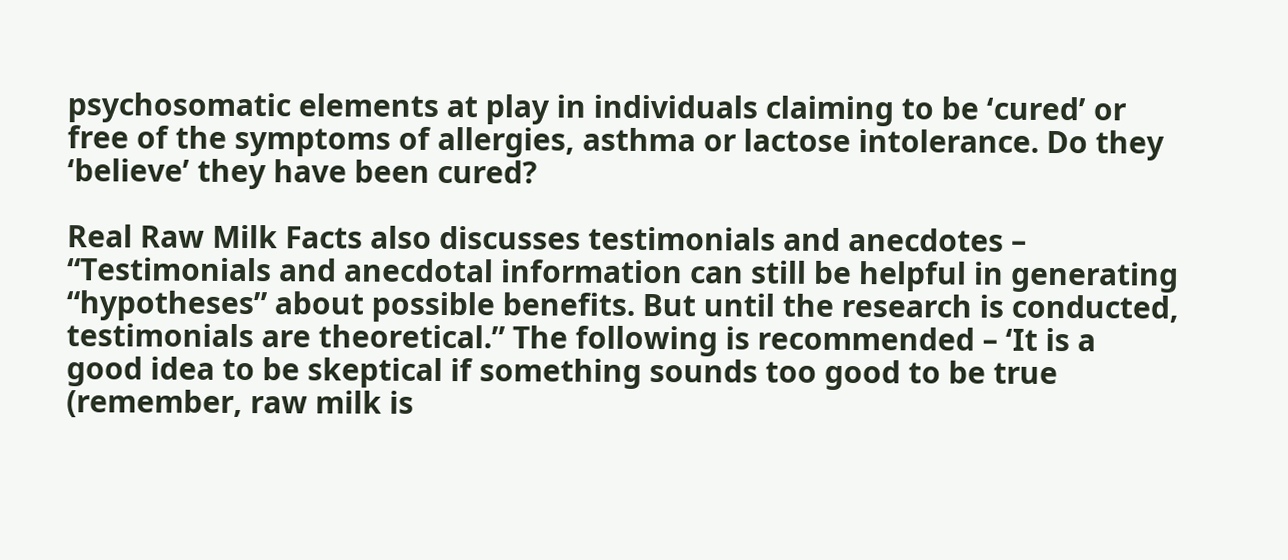psychosomatic elements at play in individuals claiming to be ‘cured’ or free of the symptoms of allergies, asthma or lactose intolerance. Do they ‘believe’ they have been cured?

Real Raw Milk Facts also discusses testimonials and anecdotes – “Testimonials and anecdotal information can still be helpful in generating “hypotheses” about possible benefits. But until the research is conducted, testimonials are theoretical.” The following is recommended – ‘It is a good idea to be skeptical if something sounds too good to be true (remember, raw milk is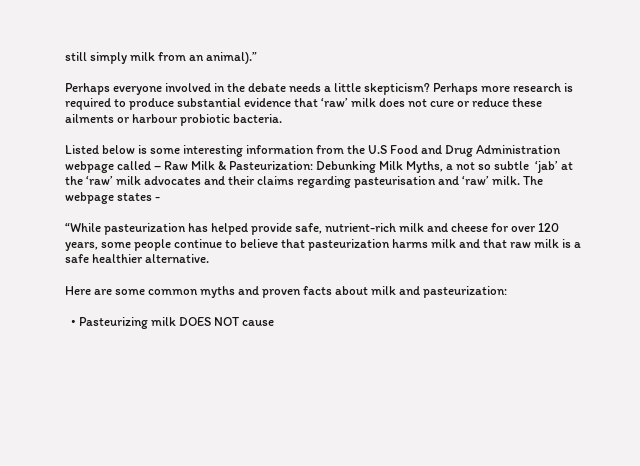still simply milk from an animal).”

Perhaps everyone involved in the debate needs a little skepticism? Perhaps more research is required to produce substantial evidence that ‘raw’ milk does not cure or reduce these ailments or harbour probiotic bacteria.

Listed below is some interesting information from the U.S Food and Drug Administration webpage called – Raw Milk & Pasteurization: Debunking Milk Myths, a not so subtle  ‘jab’ at the ‘raw’ milk advocates and their claims regarding pasteurisation and ‘raw’ milk. The webpage states -

“While pasteurization has helped provide safe, nutrient-rich milk and cheese for over 120 years, some people continue to believe that pasteurization harms milk and that raw milk is a safe healthier alternative.

Here are some common myths and proven facts about milk and pasteurization:

  • Pasteurizing milk DOES NOT cause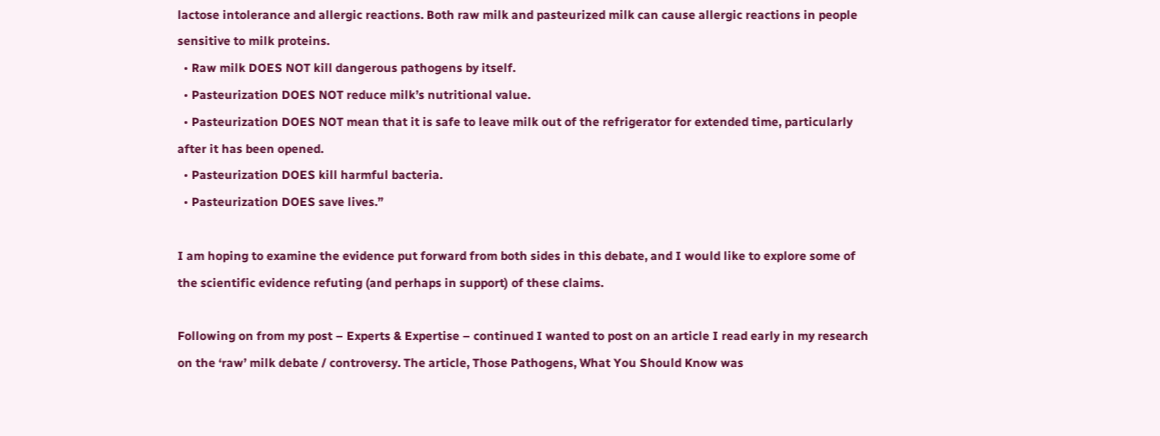lactose intolerance and allergic reactions. Both raw milk and pasteurized milk can cause allergic reactions in people sensitive to milk proteins.
  • Raw milk DOES NOT kill dangerous pathogens by itself.
  • Pasteurization DOES NOT reduce milk’s nutritional value.
  • Pasteurization DOES NOT mean that it is safe to leave milk out of the refrigerator for extended time, particularly after it has been opened.
  • Pasteurization DOES kill harmful bacteria.
  • Pasteurization DOES save lives.”

I am hoping to examine the evidence put forward from both sides in this debate, and I would like to explore some of the scientific evidence refuting (and perhaps in support) of these claims.

Following on from my post – Experts & Expertise – continued I wanted to post on an article I read early in my research on the ‘raw’ milk debate / controversy. The article, Those Pathogens, What You Should Know was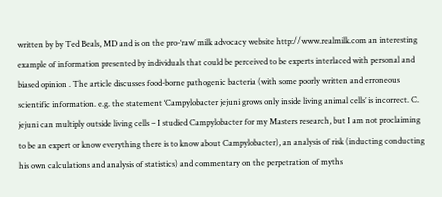written by by Ted Beals, MD and is on the pro-‘raw’ milk advocacy website http://www.realmilk.com an interesting example of information presented by individuals that could be perceived to be experts interlaced with personal and biased opinion . The article discusses food-borne pathogenic bacteria (with some poorly written and erroneous scientific information. e.g. the statement ‘Campylobacter jejuni grows only inside living animal cells’ is incorrect. C. jejuni can multiply outside living cells – I studied Campylobacter for my Masters research, but I am not proclaiming to be an expert or know everything there is to know about Campylobacter), an analysis of risk (inducting conducting his own calculations and analysis of statistics) and commentary on the perpetration of myths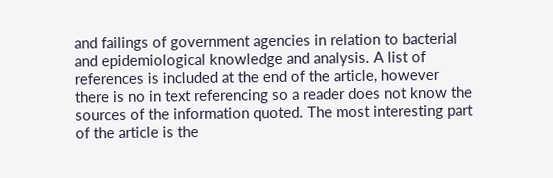and failings of government agencies in relation to bacterial and epidemiological knowledge and analysis. A list of references is included at the end of the article, however there is no in text referencing so a reader does not know the sources of the information quoted. The most interesting part of the article is the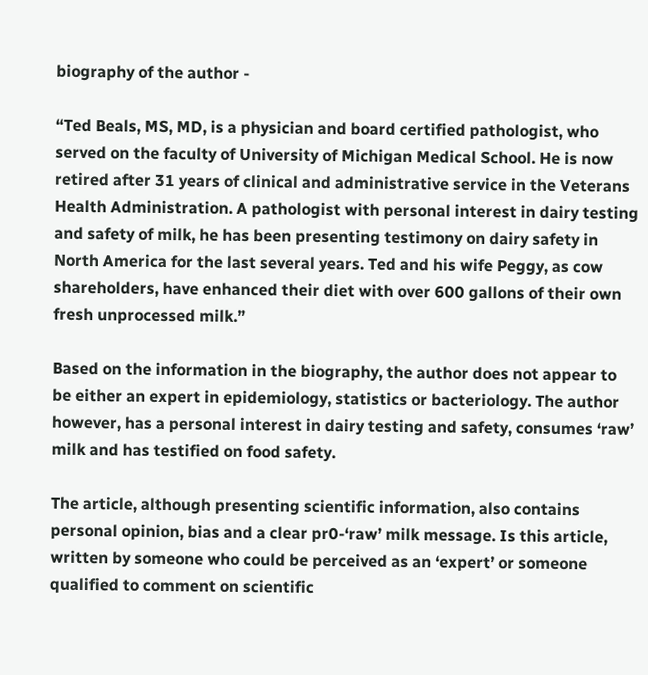biography of the author -

“Ted Beals, MS, MD, is a physician and board certified pathologist, who served on the faculty of University of Michigan Medical School. He is now retired after 31 years of clinical and administrative service in the Veterans Health Administration. A pathologist with personal interest in dairy testing and safety of milk, he has been presenting testimony on dairy safety in North America for the last several years. Ted and his wife Peggy, as cow shareholders, have enhanced their diet with over 600 gallons of their own fresh unprocessed milk.”

Based on the information in the biography, the author does not appear to be either an expert in epidemiology, statistics or bacteriology. The author however, has a personal interest in dairy testing and safety, consumes ‘raw’ milk and has testified on food safety.

The article, although presenting scientific information, also contains personal opinion, bias and a clear pr0-‘raw’ milk message. Is this article, written by someone who could be perceived as an ‘expert’ or someone qualified to comment on scientific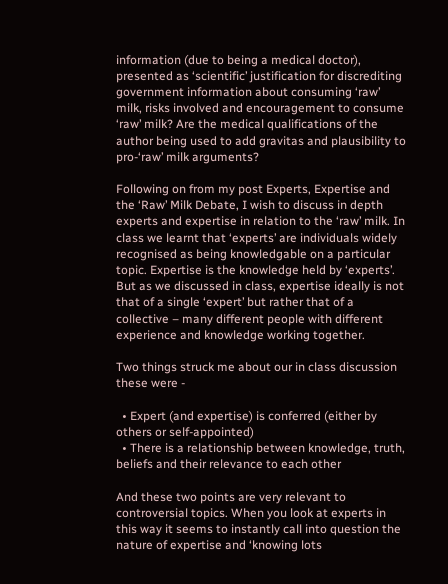information (due to being a medical doctor), presented as ‘scientific’ justification for discrediting government information about consuming ‘raw’ milk, risks involved and encouragement to consume ‘raw’ milk? Are the medical qualifications of the author being used to add gravitas and plausibility to pro-‘raw’ milk arguments?

Following on from my post Experts, Expertise and the ‘Raw’ Milk Debate, I wish to discuss in depth experts and expertise in relation to the ‘raw’ milk. In class we learnt that ‘experts’ are individuals widely recognised as being knowledgable on a particular topic. Expertise is the knowledge held by ‘experts’. But as we discussed in class, expertise ideally is not that of a single ‘expert’ but rather that of a collective – many different people with different experience and knowledge working together.

Two things struck me about our in class discussion these were -

  • Expert (and expertise) is conferred (either by others or self-appointed)
  • There is a relationship between knowledge, truth, beliefs and their relevance to each other

And these two points are very relevant to controversial topics. When you look at experts in this way it seems to instantly call into question the nature of expertise and ‘knowing lots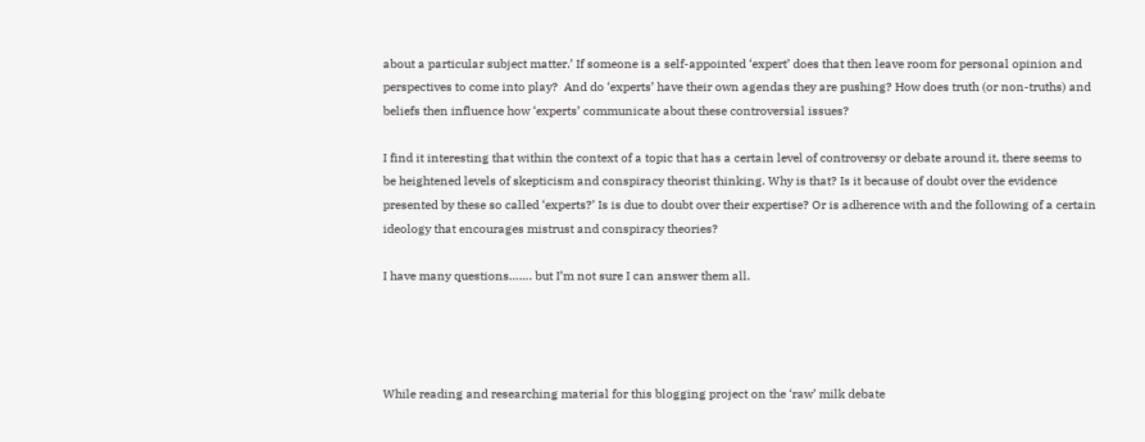about a particular subject matter.’ If someone is a self-appointed ‘expert’ does that then leave room for personal opinion and perspectives to come into play?  And do ‘experts’ have their own agendas they are pushing? How does truth (or non-truths) and beliefs then influence how ‘experts’ communicate about these controversial issues?

I find it interesting that within the context of a topic that has a certain level of controversy or debate around it, there seems to be heightened levels of skepticism and conspiracy theorist thinking. Why is that? Is it because of doubt over the evidence presented by these so called ‘experts?’ Is is due to doubt over their expertise? Or is adherence with and the following of a certain ideology that encourages mistrust and conspiracy theories?

I have many questions……. but I’m not sure I can answer them all.




While reading and researching material for this blogging project on the ‘raw’ milk debate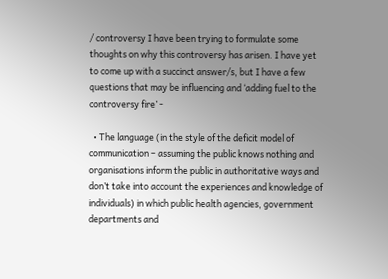/ controversy I have been trying to formulate some thoughts on why this controversy has arisen. I have yet to come up with a succinct answer/s, but I have a few questions that may be influencing and ‘adding fuel to the controversy fire’ -

  • The language (in the style of the deficit model of communication – assuming the public knows nothing and organisations inform the public in authoritative ways and don’t take into account the experiences and knowledge of individuals) in which public health agencies, government departments and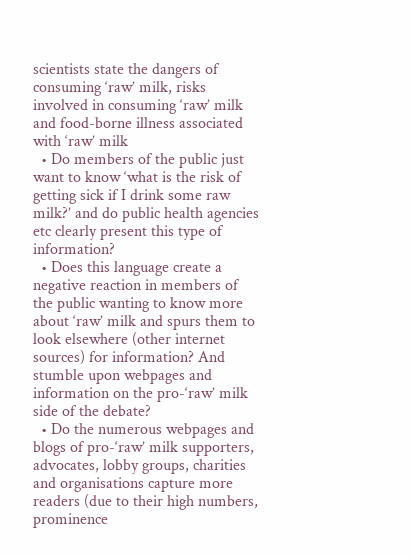scientists state the dangers of consuming ‘raw’ milk, risks involved in consuming ‘raw’ milk and food-borne illness associated with ‘raw’ milk
  • Do members of the public just want to know ‘what is the risk of getting sick if I drink some raw milk?’ and do public health agencies etc clearly present this type of information?
  • Does this language create a negative reaction in members of the public wanting to know more about ‘raw’ milk and spurs them to look elsewhere (other internet sources) for information? And stumble upon webpages and information on the pro-‘raw’ milk side of the debate?
  • Do the numerous webpages and blogs of pro-‘raw’ milk supporters, advocates, lobby groups, charities and organisations capture more readers (due to their high numbers, prominence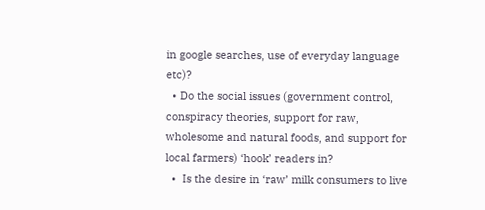in google searches, use of everyday language etc)?
  • Do the social issues (government control, conspiracy theories, support for raw, wholesome and natural foods, and support for local farmers) ‘hook’ readers in?
  •  Is the desire in ‘raw’ milk consumers to live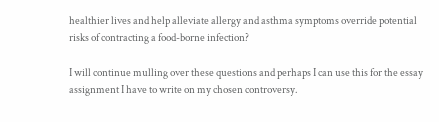healthier lives and help alleviate allergy and asthma symptoms override potential risks of contracting a food-borne infection?

I will continue mulling over these questions and perhaps I can use this for the essay assignment I have to write on my chosen controversy.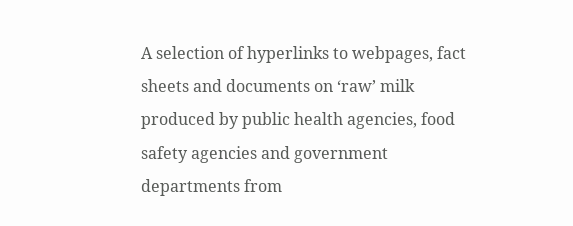A selection of hyperlinks to webpages, fact sheets and documents on ‘raw’ milk produced by public health agencies, food safety agencies and government departments from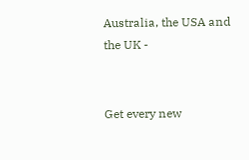Australia, the USA and the UK -


Get every new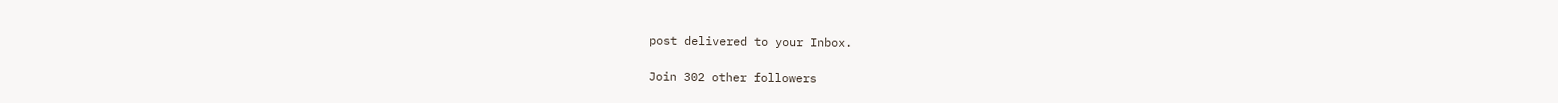post delivered to your Inbox.

Join 302 other followers